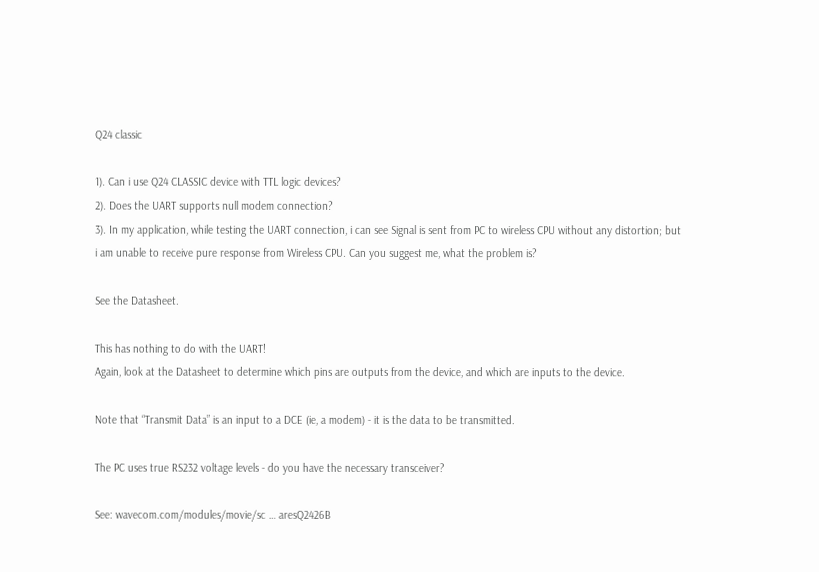Q24 classic

1). Can i use Q24 CLASSIC device with TTL logic devices?
2). Does the UART supports null modem connection?
3). In my application, while testing the UART connection, i can see Signal is sent from PC to wireless CPU without any distortion; but i am unable to receive pure response from Wireless CPU. Can you suggest me, what the problem is?

See the Datasheet.

This has nothing to do with the UART!
Again, look at the Datasheet to determine which pins are outputs from the device, and which are inputs to the device.

Note that “Transmit Data” is an input to a DCE (ie, a modem) - it is the data to be transmitted.

The PC uses true RS232 voltage levels - do you have the necessary transceiver?

See: wavecom.com/modules/movie/sc … aresQ2426B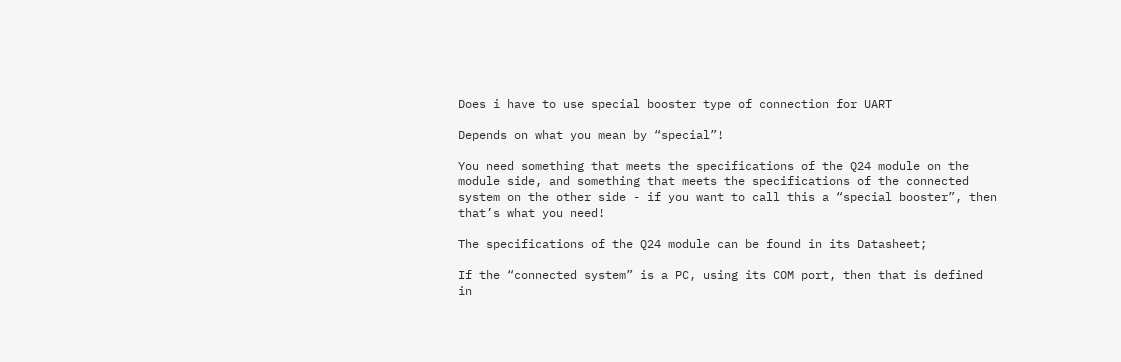Does i have to use special booster type of connection for UART

Depends on what you mean by “special”!

You need something that meets the specifications of the Q24 module on the module side, and something that meets the specifications of the connected system on the other side - if you want to call this a “special booster”, then that’s what you need!

The specifications of the Q24 module can be found in its Datasheet;

If the “connected system” is a PC, using its COM port, then that is defined in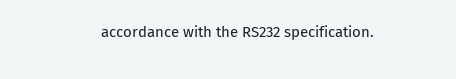accordance with the RS232 specification.